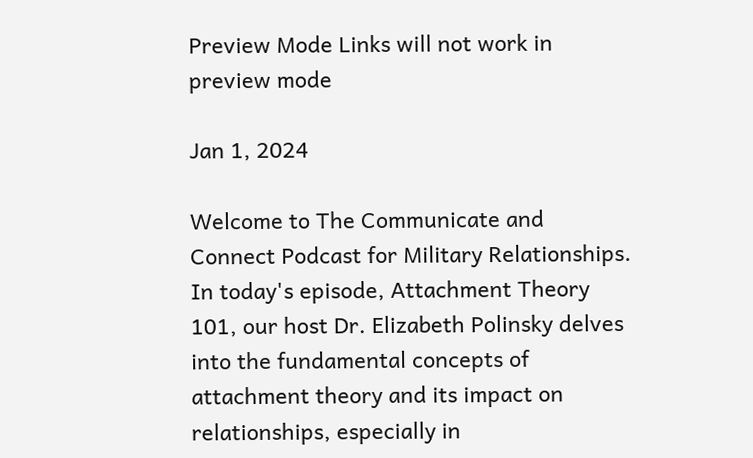Preview Mode Links will not work in preview mode

Jan 1, 2024

Welcome to The Communicate and Connect Podcast for Military Relationships. In today's episode, Attachment Theory 101, our host Dr. Elizabeth Polinsky delves into the fundamental concepts of attachment theory and its impact on relationships, especially in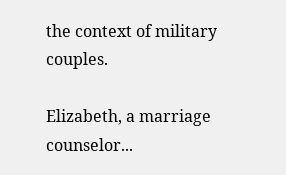the context of military couples.

Elizabeth, a marriage counselor...